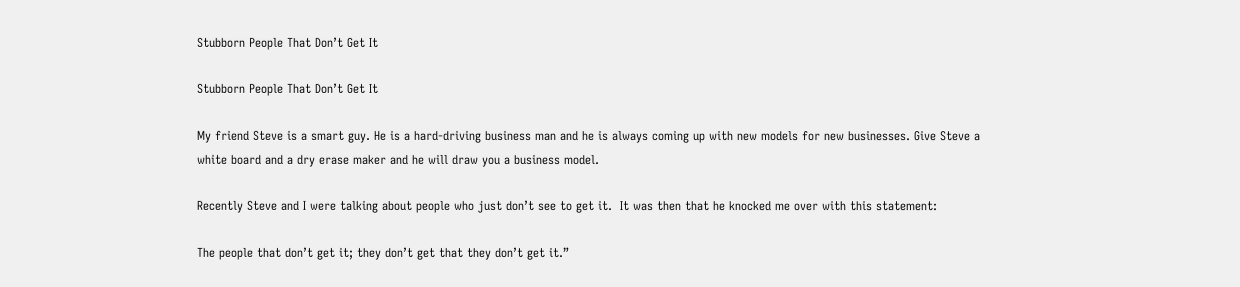Stubborn People That Don’t Get It

Stubborn People That Don’t Get It

My friend Steve is a smart guy. He is a hard-driving business man and he is always coming up with new models for new businesses. Give Steve a white board and a dry erase maker and he will draw you a business model.

Recently Steve and I were talking about people who just don’t see to get it.  It was then that he knocked me over with this statement:

The people that don’t get it; they don’t get that they don’t get it.”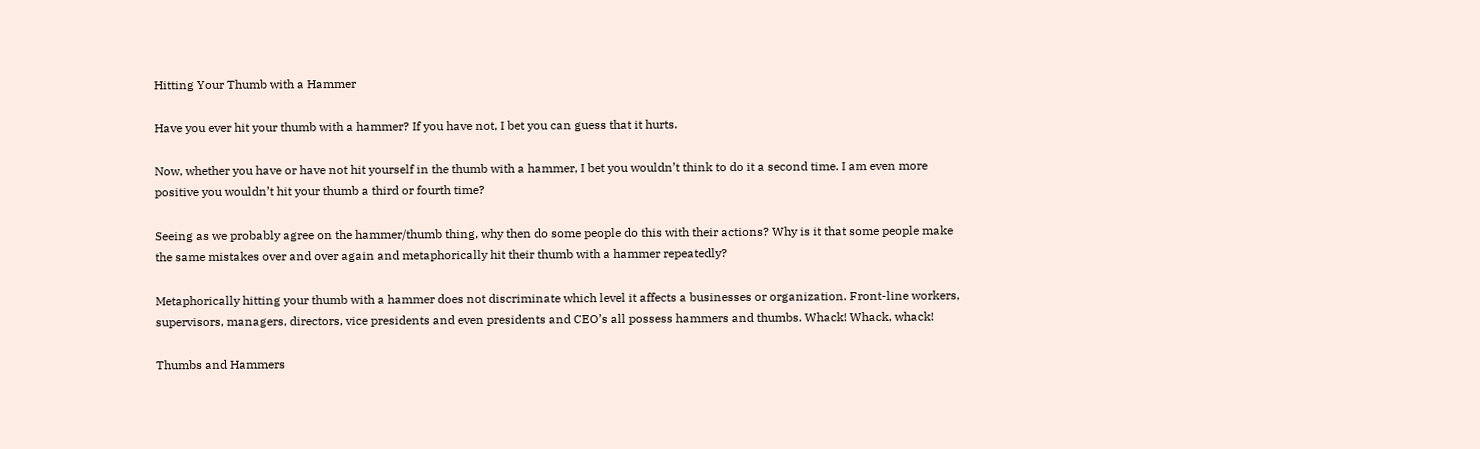Hitting Your Thumb with a Hammer

Have you ever hit your thumb with a hammer? If you have not, I bet you can guess that it hurts.

Now, whether you have or have not hit yourself in the thumb with a hammer, I bet you wouldn’t think to do it a second time. I am even more positive you wouldn’t hit your thumb a third or fourth time?

Seeing as we probably agree on the hammer/thumb thing, why then do some people do this with their actions? Why is it that some people make the same mistakes over and over again and metaphorically hit their thumb with a hammer repeatedly?

Metaphorically hitting your thumb with a hammer does not discriminate which level it affects a businesses or organization. Front-line workers, supervisors, managers, directors, vice presidents and even presidents and CEO’s all possess hammers and thumbs. Whack! Whack, whack!

Thumbs and Hammers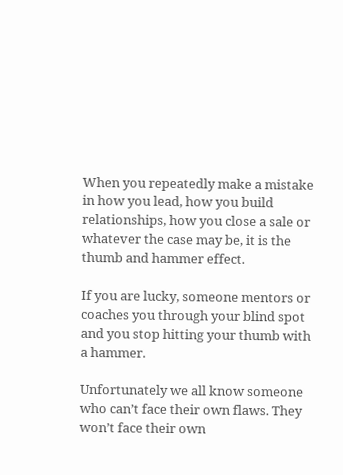When you repeatedly make a mistake in how you lead, how you build relationships, how you close a sale or whatever the case may be, it is the thumb and hammer effect.

If you are lucky, someone mentors or coaches you through your blind spot and you stop hitting your thumb with a hammer.

Unfortunately we all know someone who can’t face their own flaws. They won’t face their own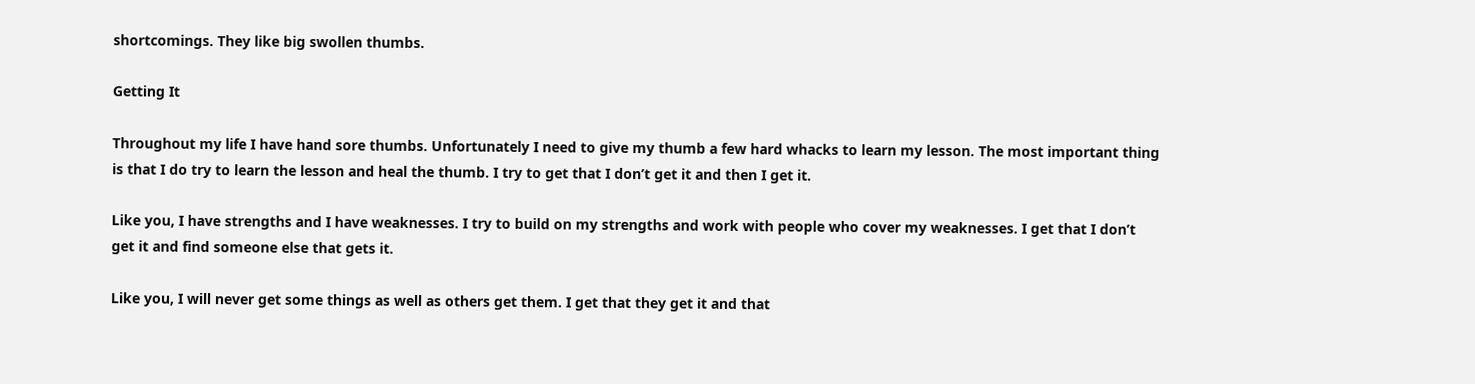shortcomings. They like big swollen thumbs.

Getting It

Throughout my life I have hand sore thumbs. Unfortunately I need to give my thumb a few hard whacks to learn my lesson. The most important thing is that I do try to learn the lesson and heal the thumb. I try to get that I don’t get it and then I get it.

Like you, I have strengths and I have weaknesses. I try to build on my strengths and work with people who cover my weaknesses. I get that I don’t get it and find someone else that gets it.

Like you, I will never get some things as well as others get them. I get that they get it and that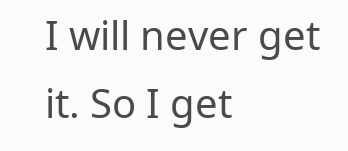I will never get it. So I get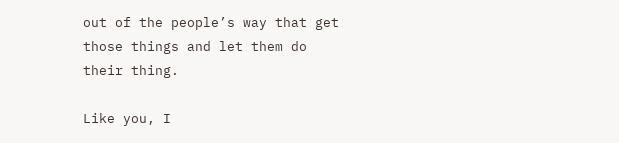out of the people’s way that get those things and let them do their thing.

Like you, I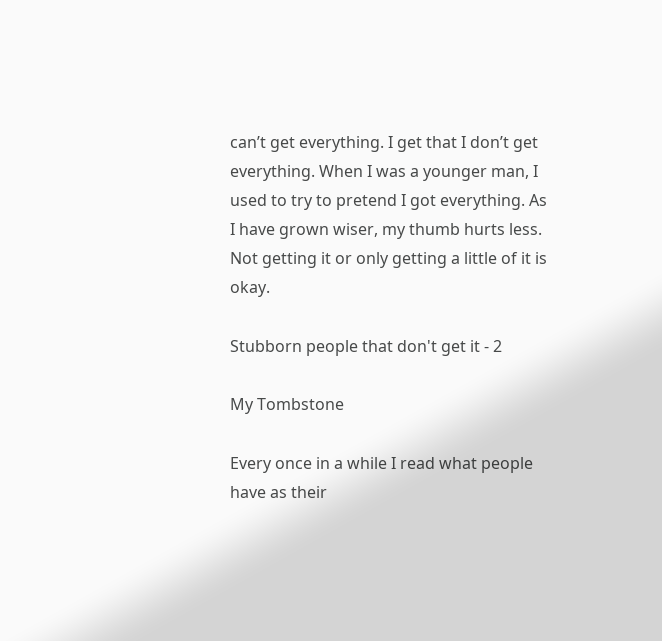can’t get everything. I get that I don’t get everything. When I was a younger man, I used to try to pretend I got everything. As I have grown wiser, my thumb hurts less. Not getting it or only getting a little of it is okay.

Stubborn people that don't get it - 2

My Tombstone

Every once in a while I read what people have as their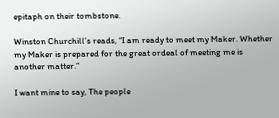epitaph on their tombstone.

Winston Churchill’s reads, “I am ready to meet my Maker. Whether my Maker is prepared for the great ordeal of meeting me is another matter.”

I want mine to say, The people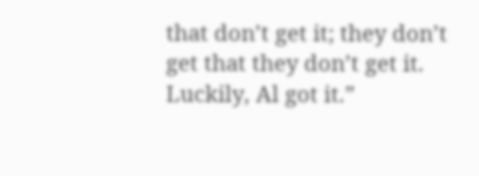that don’t get it; they don’t get that they don’t get it. Luckily, Al got it.”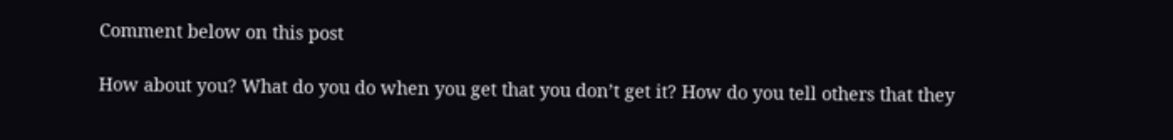Comment below on this post

How about you? What do you do when you get that you don’t get it? How do you tell others that they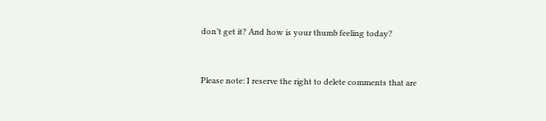don’t get it? And how is your thumb feeling today?


Please note: I reserve the right to delete comments that are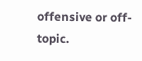offensive or off-topic.